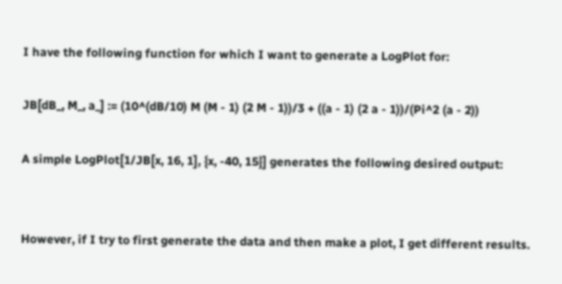I have the following function for which I want to generate a LogPlot for:

JB[dB_, M_, a_] := (10^(dB/10) M (M - 1) (2 M - 1))/3 + ((a - 1) (2 a - 1))/(Pi^2 (a - 2))

A simple LogPlot[1/JB[x, 16, 1], {x, -40, 15}] generates the following desired output:


However, if I try to first generate the data and then make a plot, I get different results.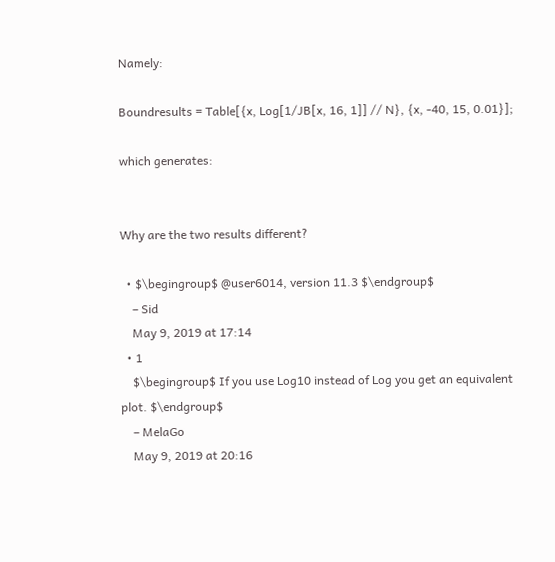Namely:

Boundresults = Table[{x, Log[1/JB[x, 16, 1]] // N}, {x, -40, 15, 0.01}];

which generates:


Why are the two results different?

  • $\begingroup$ @user6014, version 11.3 $\endgroup$
    – Sid
    May 9, 2019 at 17:14
  • 1
    $\begingroup$ If you use Log10 instead of Log you get an equivalent plot. $\endgroup$
    – MelaGo
    May 9, 2019 at 20:16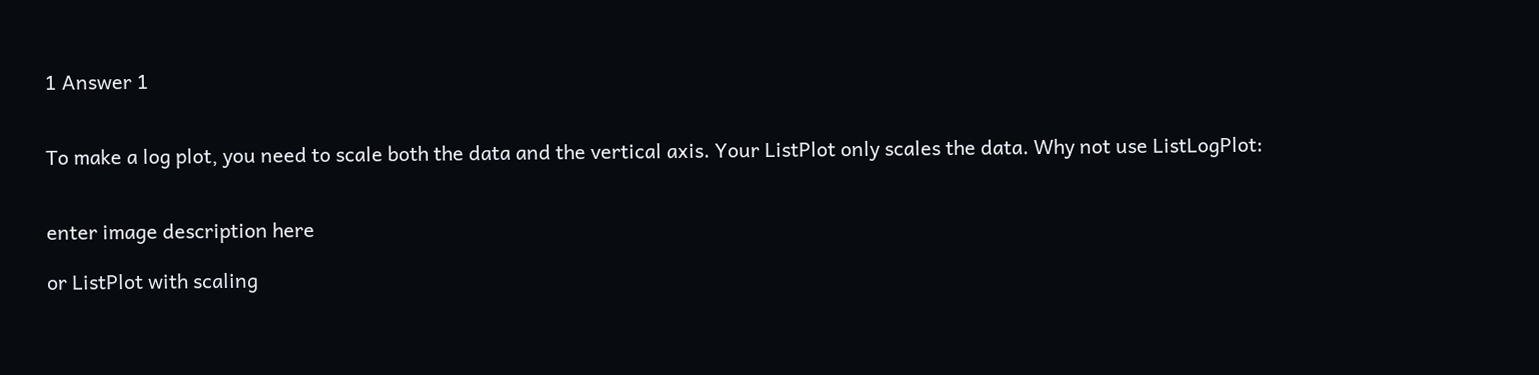1 Answer 1


To make a log plot, you need to scale both the data and the vertical axis. Your ListPlot only scales the data. Why not use ListLogPlot:


enter image description here

or ListPlot with scaling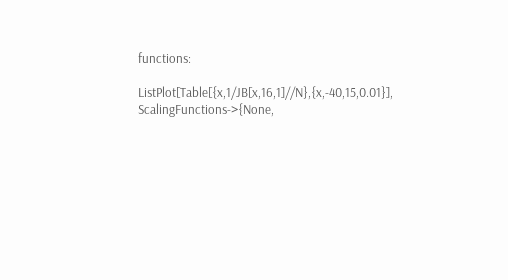functions:

ListPlot[Table[{x,1/JB[x,16,1]//N},{x,-40,15,0.01}], ScalingFunctions->{None,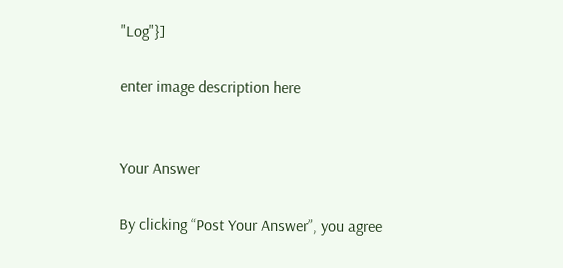"Log"}]

enter image description here


Your Answer

By clicking “Post Your Answer”, you agree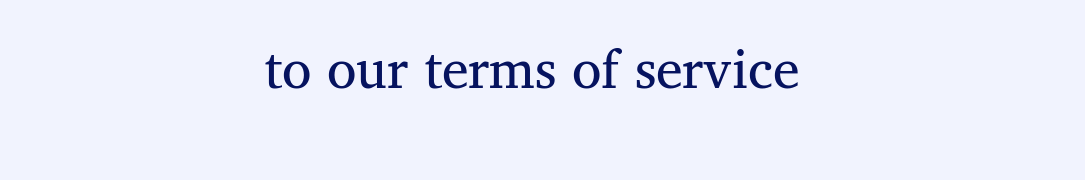to our terms of service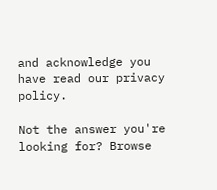and acknowledge you have read our privacy policy.

Not the answer you're looking for? Browse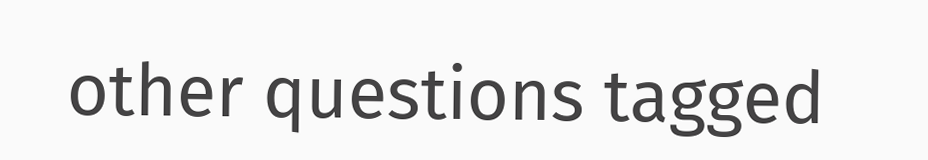other questions tagged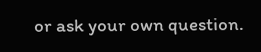or ask your own question.